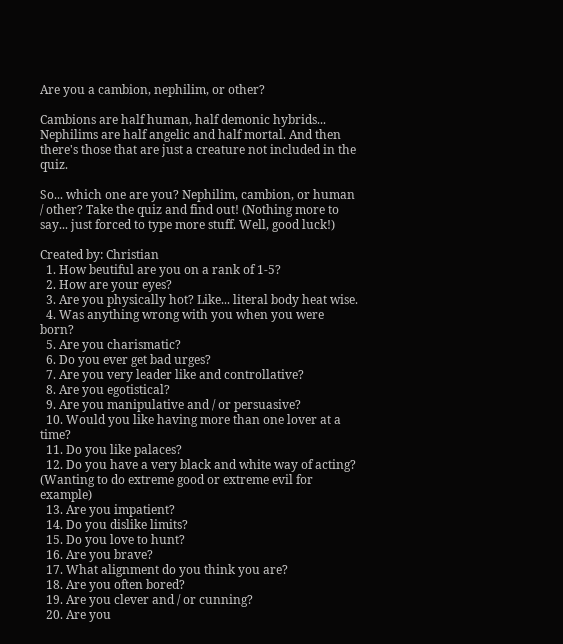Are you a cambion, nephilim, or other?

Cambions are half human, half demonic hybrids... Nephilims are half angelic and half mortal. And then there's those that are just a creature not included in the quiz.

So... which one are you? Nephilim, cambion, or human / other? Take the quiz and find out! (Nothing more to say... just forced to type more stuff. Well, good luck!)

Created by: Christian
  1. How beutiful are you on a rank of 1-5?
  2. How are your eyes?
  3. Are you physically hot? Like... literal body heat wise.
  4. Was anything wrong with you when you were born?
  5. Are you charismatic?
  6. Do you ever get bad urges?
  7. Are you very leader like and controllative?
  8. Are you egotistical?
  9. Are you manipulative and / or persuasive?
  10. Would you like having more than one lover at a time?
  11. Do you like palaces?
  12. Do you have a very black and white way of acting? (Wanting to do extreme good or extreme evil for example)
  13. Are you impatient?
  14. Do you dislike limits?
  15. Do you love to hunt?
  16. Are you brave?
  17. What alignment do you think you are?
  18. Are you often bored?
  19. Are you clever and / or cunning?
  20. Are you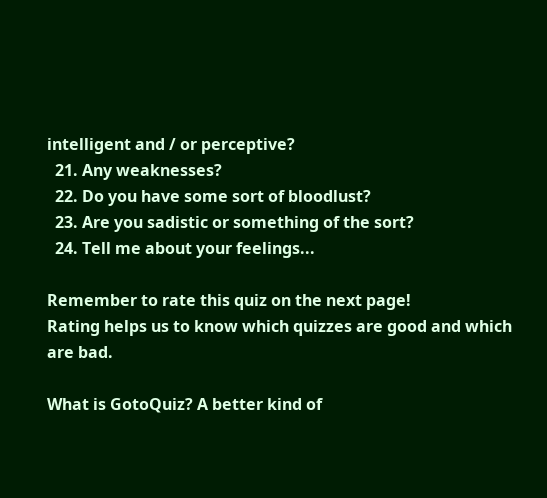intelligent and / or perceptive?
  21. Any weaknesses?
  22. Do you have some sort of bloodlust?
  23. Are you sadistic or something of the sort?
  24. Tell me about your feelings...

Remember to rate this quiz on the next page!
Rating helps us to know which quizzes are good and which are bad.

What is GotoQuiz? A better kind of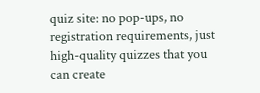quiz site: no pop-ups, no registration requirements, just high-quality quizzes that you can create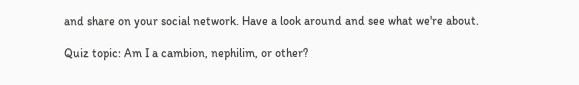and share on your social network. Have a look around and see what we're about.

Quiz topic: Am I a cambion, nephilim, or other?